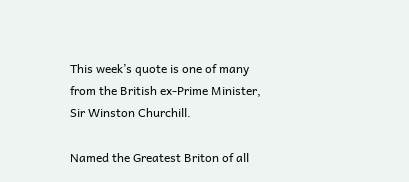This week’s quote is one of many from the British ex-Prime Minister, Sir Winston Churchill.

Named the Greatest Briton of all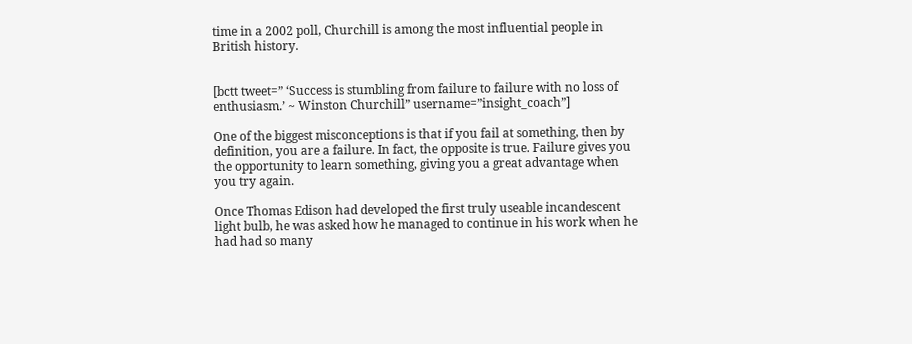time in a 2002 poll, Churchill is among the most influential people in British history.


[bctt tweet=” ‘Success is stumbling from failure to failure with no loss of enthusiasm.’ ~ Winston Churchill” username=”insight_coach”]

One of the biggest misconceptions is that if you fail at something, then by definition, you are a failure. In fact, the opposite is true. Failure gives you the opportunity to learn something, giving you a great advantage when you try again.

Once Thomas Edison had developed the first truly useable incandescent light bulb, he was asked how he managed to continue in his work when he had had so many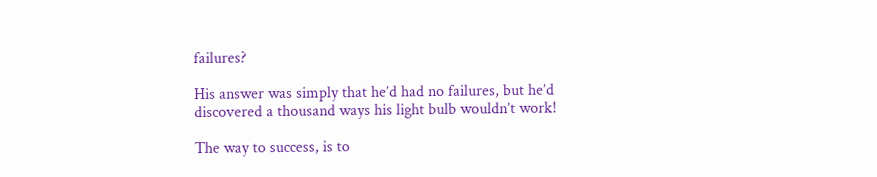failures?

His answer was simply that he’d had no failures, but he’d discovered a thousand ways his light bulb wouldn’t work!

The way to success, is to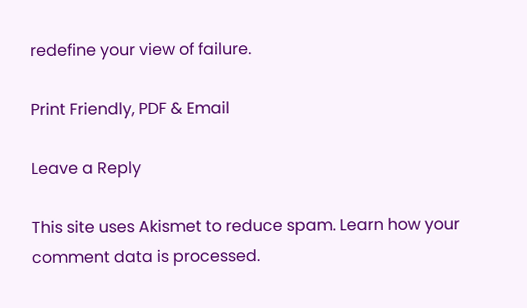redefine your view of failure.

Print Friendly, PDF & Email

Leave a Reply

This site uses Akismet to reduce spam. Learn how your comment data is processed.